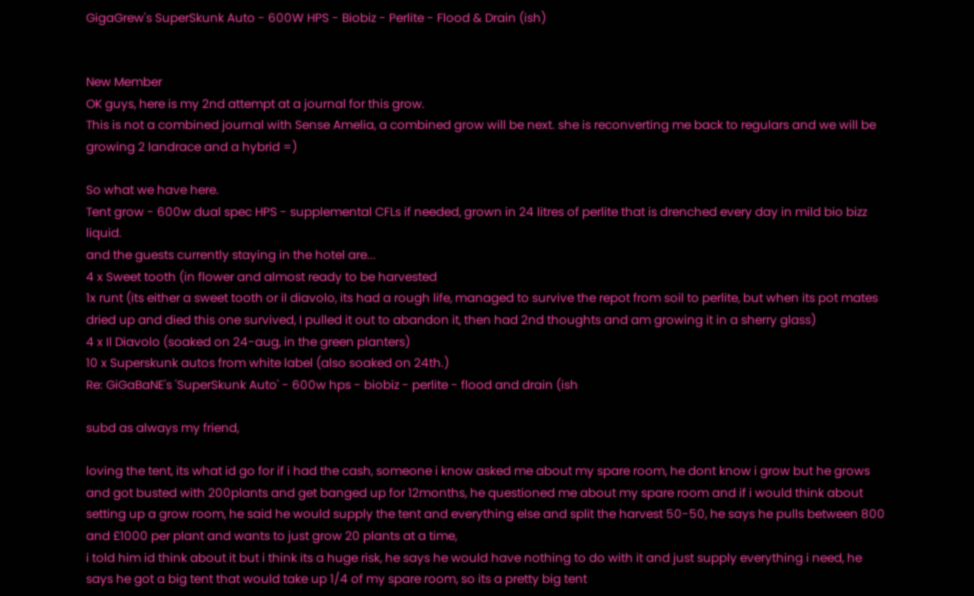GigaGrew's SuperSkunk Auto - 600W HPS - Biobiz - Perlite - Flood & Drain (ish)


New Member
OK guys, here is my 2nd attempt at a journal for this grow.
This is not a combined journal with Sense Amelia, a combined grow will be next. she is reconverting me back to regulars and we will be growing 2 landrace and a hybrid =)

So what we have here.
Tent grow - 600w dual spec HPS - supplemental CFLs if needed, grown in 24 litres of perlite that is drenched every day in mild bio bizz liquid.
and the guests currently staying in the hotel are...
4 x Sweet tooth (in flower and almost ready to be harvested
1x runt (its either a sweet tooth or il diavolo, its had a rough life, managed to survive the repot from soil to perlite, but when its pot mates dried up and died this one survived, I pulled it out to abandon it, then had 2nd thoughts and am growing it in a sherry glass)
4 x Il Diavolo (soaked on 24-aug, in the green planters)
10 x Superskunk autos from white label (also soaked on 24th.)
Re: GiGaBaNE's 'SuperSkunk Auto' - 600w hps - biobiz - perlite - flood and drain (ish

subd as always my friend,

loving the tent, its what id go for if i had the cash, someone i know asked me about my spare room, he dont know i grow but he grows and got busted with 200plants and get banged up for 12months, he questioned me about my spare room and if i would think about setting up a grow room, he said he would supply the tent and everything else and split the harvest 50-50, he says he pulls between 800 and £1000 per plant and wants to just grow 20 plants at a time,
i told him id think about it but i think its a huge risk, he says he would have nothing to do with it and just supply everything i need, he says he got a big tent that would take up 1/4 of my spare room, so its a pretty big tent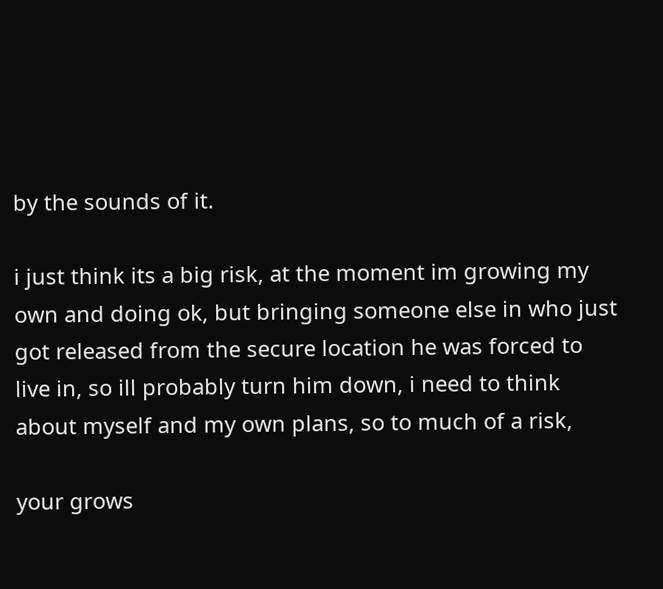by the sounds of it.

i just think its a big risk, at the moment im growing my own and doing ok, but bringing someone else in who just got released from the secure location he was forced to live in, so ill probably turn him down, i need to think about myself and my own plans, so to much of a risk,

your grows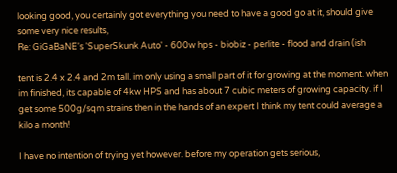looking good, you certainly got everything you need to have a good go at it, should give some very nice results,
Re: GiGaBaNE's 'SuperSkunk Auto' - 600w hps - biobiz - perlite - flood and drain (ish

tent is 2.4 x 2.4 and 2m tall. im only using a small part of it for growing at the moment. when im finished, its capable of 4kw HPS and has about 7 cubic meters of growing capacity. if I get some 500g/sqm strains then in the hands of an expert I think my tent could average a kilo a month!

I have no intention of trying yet however. before my operation gets serious,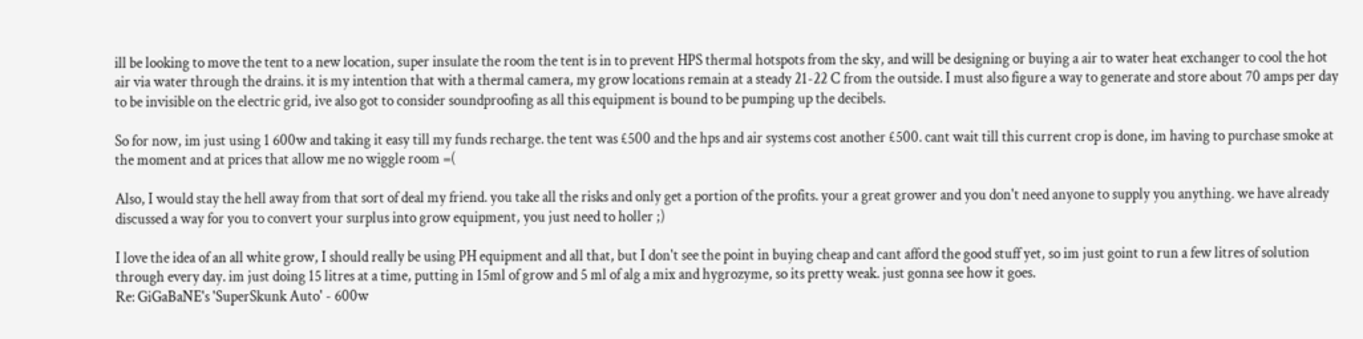ill be looking to move the tent to a new location, super insulate the room the tent is in to prevent HPS thermal hotspots from the sky, and will be designing or buying a air to water heat exchanger to cool the hot air via water through the drains. it is my intention that with a thermal camera, my grow locations remain at a steady 21-22 C from the outside. I must also figure a way to generate and store about 70 amps per day to be invisible on the electric grid, ive also got to consider soundproofing as all this equipment is bound to be pumping up the decibels.

So for now, im just using 1 600w and taking it easy till my funds recharge. the tent was £500 and the hps and air systems cost another £500. cant wait till this current crop is done, im having to purchase smoke at the moment and at prices that allow me no wiggle room =(

Also, I would stay the hell away from that sort of deal my friend. you take all the risks and only get a portion of the profits. your a great grower and you don't need anyone to supply you anything. we have already discussed a way for you to convert your surplus into grow equipment, you just need to holler ;)

I love the idea of an all white grow, I should really be using PH equipment and all that, but I don't see the point in buying cheap and cant afford the good stuff yet, so im just goint to run a few litres of solution through every day. im just doing 15 litres at a time, putting in 15ml of grow and 5 ml of alg a mix and hygrozyme, so its pretty weak. just gonna see how it goes.
Re: GiGaBaNE's 'SuperSkunk Auto' - 600w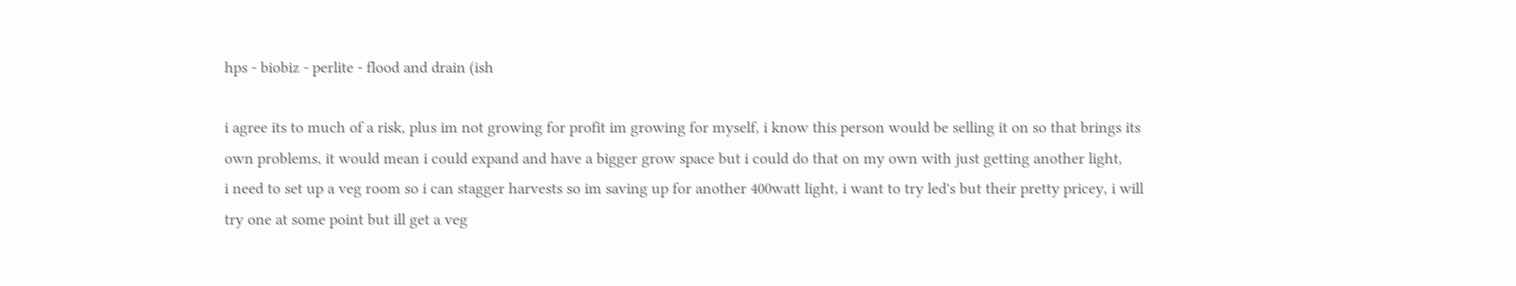hps - biobiz - perlite - flood and drain (ish

i agree its to much of a risk, plus im not growing for profit im growing for myself, i know this person would be selling it on so that brings its own problems, it would mean i could expand and have a bigger grow space but i could do that on my own with just getting another light,
i need to set up a veg room so i can stagger harvests so im saving up for another 400watt light, i want to try led's but their pretty pricey, i will try one at some point but ill get a veg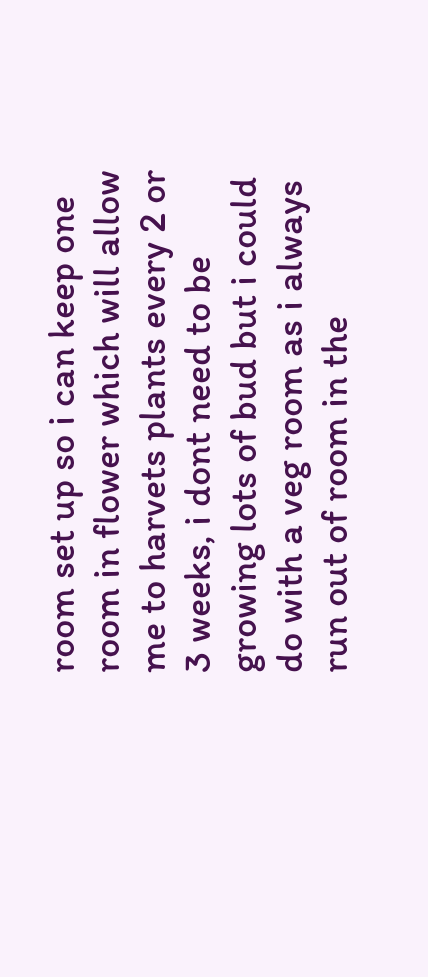room set up so i can keep one room in flower which will allow me to harvets plants every 2 or 3 weeks, i dont need to be growing lots of bud but i could do with a veg room as i always run out of room in the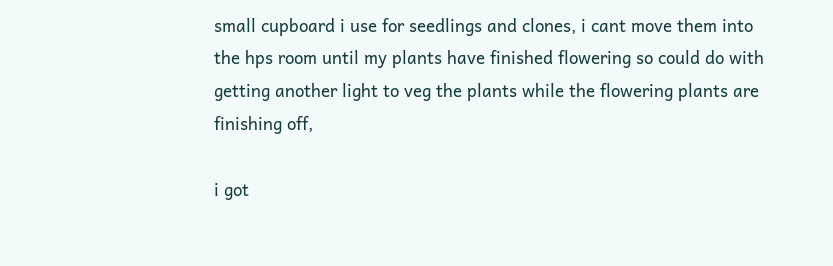small cupboard i use for seedlings and clones, i cant move them into the hps room until my plants have finished flowering so could do with getting another light to veg the plants while the flowering plants are finishing off,

i got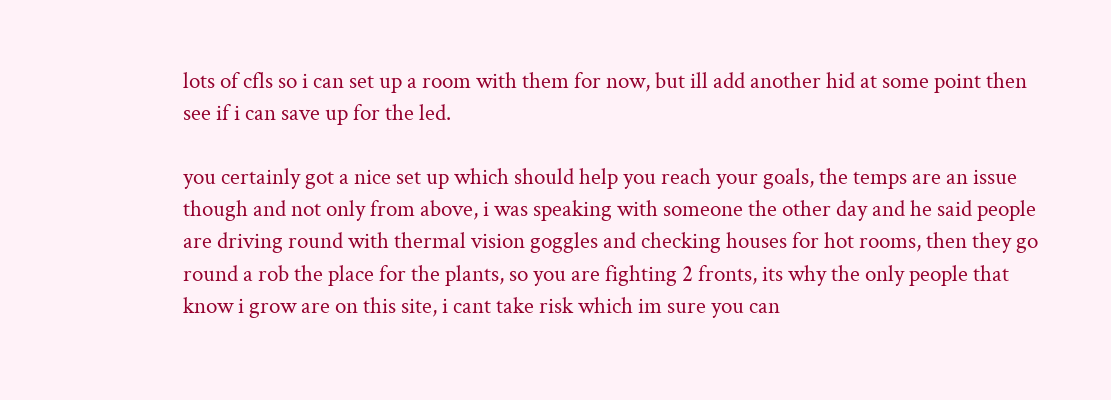lots of cfls so i can set up a room with them for now, but ill add another hid at some point then see if i can save up for the led.

you certainly got a nice set up which should help you reach your goals, the temps are an issue though and not only from above, i was speaking with someone the other day and he said people are driving round with thermal vision goggles and checking houses for hot rooms, then they go round a rob the place for the plants, so you are fighting 2 fronts, its why the only people that know i grow are on this site, i cant take risk which im sure you can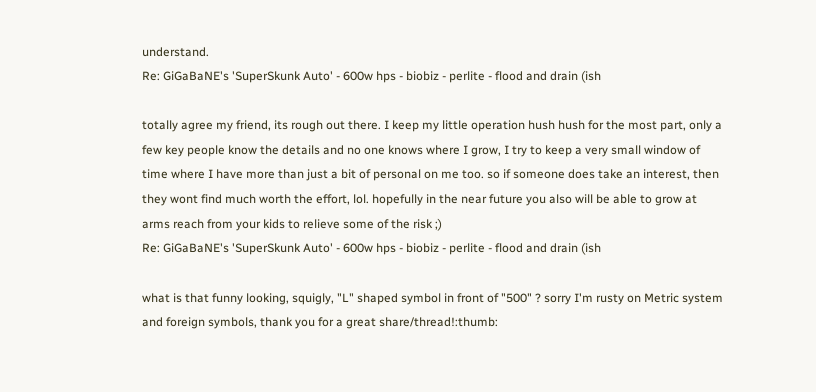understand.
Re: GiGaBaNE's 'SuperSkunk Auto' - 600w hps - biobiz - perlite - flood and drain (ish

totally agree my friend, its rough out there. I keep my little operation hush hush for the most part, only a few key people know the details and no one knows where I grow, I try to keep a very small window of time where I have more than just a bit of personal on me too. so if someone does take an interest, then they wont find much worth the effort, lol. hopefully in the near future you also will be able to grow at arms reach from your kids to relieve some of the risk ;)
Re: GiGaBaNE's 'SuperSkunk Auto' - 600w hps - biobiz - perlite - flood and drain (ish

what is that funny looking, squigly, "L" shaped symbol in front of "500" ? sorry I'm rusty on Metric system and foreign symbols, thank you for a great share/thread!:thumb: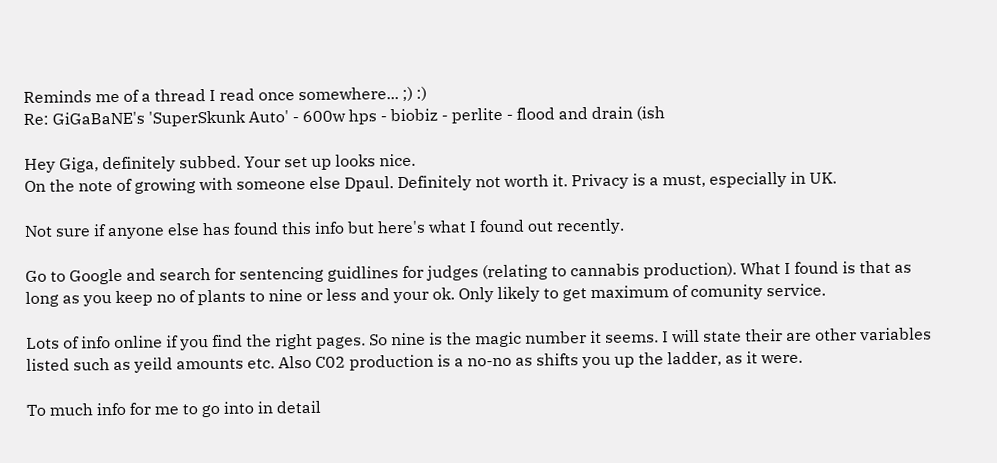Reminds me of a thread I read once somewhere... ;) :)
Re: GiGaBaNE's 'SuperSkunk Auto' - 600w hps - biobiz - perlite - flood and drain (ish

Hey Giga, definitely subbed. Your set up looks nice.
On the note of growing with someone else Dpaul. Definitely not worth it. Privacy is a must, especially in UK.

Not sure if anyone else has found this info but here's what I found out recently.

Go to Google and search for sentencing guidlines for judges (relating to cannabis production). What I found is that as long as you keep no of plants to nine or less and your ok. Only likely to get maximum of comunity service.

Lots of info online if you find the right pages. So nine is the magic number it seems. I will state their are other variables listed such as yeild amounts etc. Also C02 production is a no-no as shifts you up the ladder, as it were.

To much info for me to go into in detail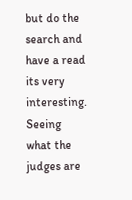but do the search and have a read its very interesting. Seeing what the judges are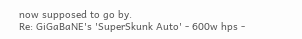now supposed to go by.
Re: GiGaBaNE's 'SuperSkunk Auto' - 600w hps -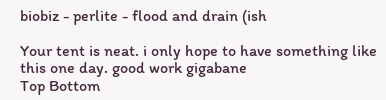biobiz - perlite - flood and drain (ish

Your tent is neat. i only hope to have something like this one day. good work gigabane
Top Bottom